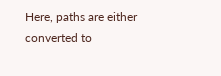Here, paths are either converted to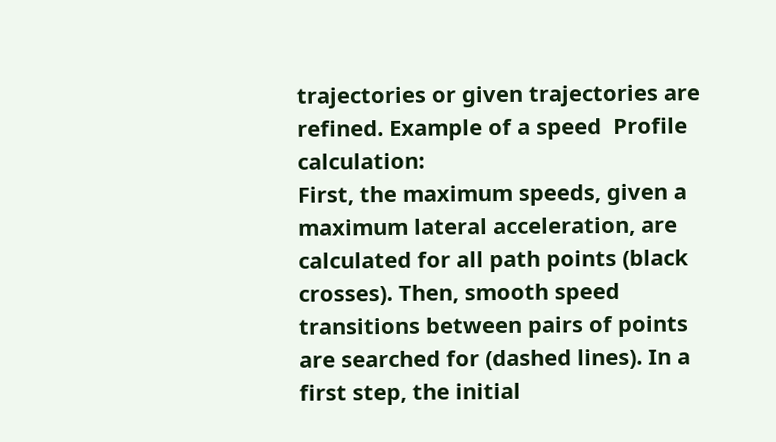trajectories or given trajectories are refined. Example of a speed  Profile calculation:
First, the maximum speeds, given a maximum lateral acceleration, are calculated for all path points (black crosses). Then, smooth speed transitions between pairs of points are searched for (dashed lines). In a first step, the initial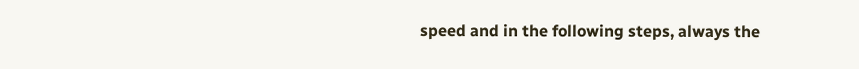speed and in the following steps, always the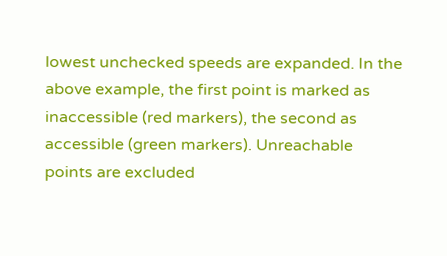lowest unchecked speeds are expanded. In the above example, the first point is marked as inaccessible (red markers), the second as accessible (green markers). Unreachable points are excluded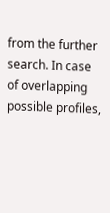from the further search. In case of overlapping possible profiles,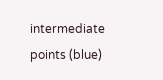intermediate points (blue)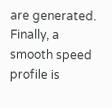are generated. Finally, a smooth speed profile is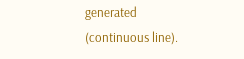generated (continuous line).